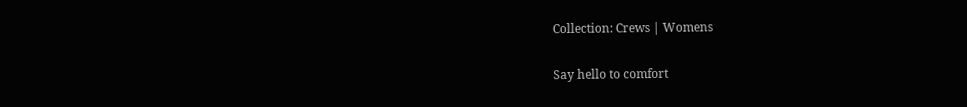Collection: Crews | Womens

Say hello to comfort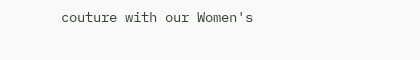couture with our Women's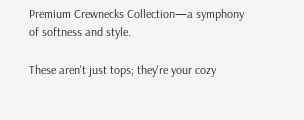Premium Crewnecks Collection—a symphony of softness and style.

These aren't just tops; they're your cozy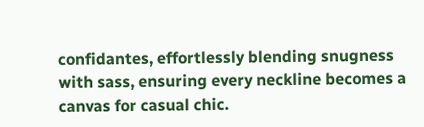confidantes, effortlessly blending snugness with sass, ensuring every neckline becomes a canvas for casual chic.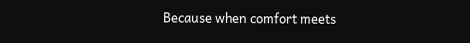Because when comfort meets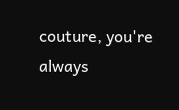couture, you're always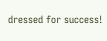dressed for success!